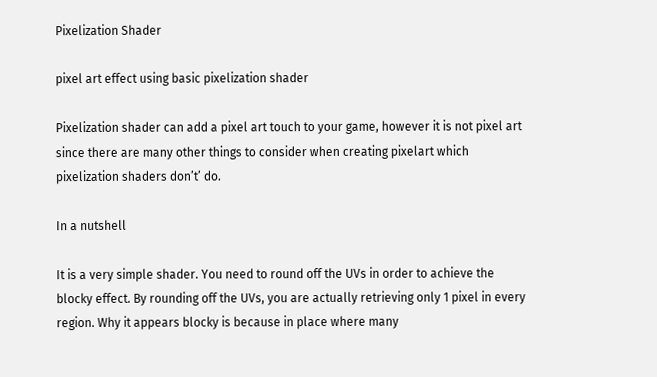Pixelization Shader

pixel art effect using basic pixelization shader

Pixelization shader can add a pixel art touch to your game, however it is not pixel art since there are many other things to consider when creating pixelart which pixelization shaders don’t’ do.

In a nutshell

It is a very simple shader. You need to round off the UVs in order to achieve the blocky effect. By rounding off the UVs, you are actually retrieving only 1 pixel in every region. Why it appears blocky is because in place where many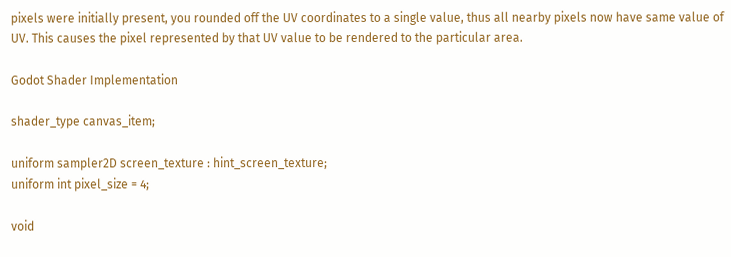pixels were initially present, you rounded off the UV coordinates to a single value, thus all nearby pixels now have same value of UV. This causes the pixel represented by that UV value to be rendered to the particular area.

Godot Shader Implementation

shader_type canvas_item;

uniform sampler2D screen_texture : hint_screen_texture;
uniform int pixel_size = 4;

void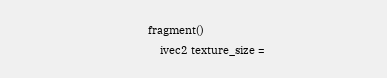fragment()
    ivec2 texture_size =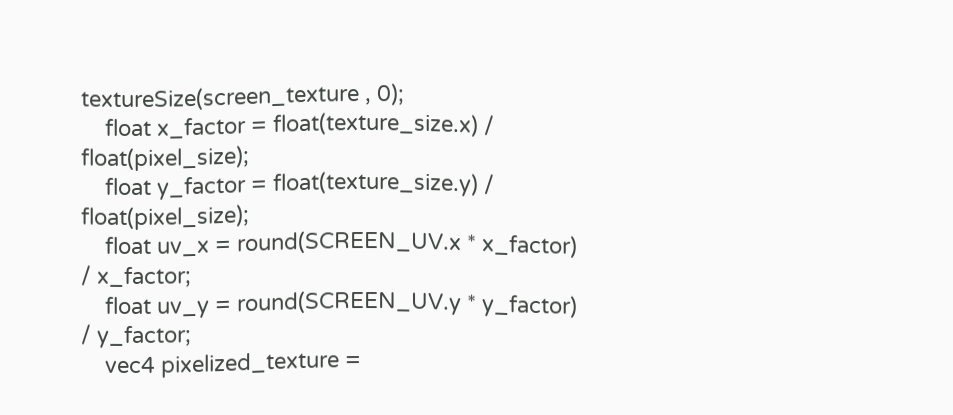textureSize(screen_texture , 0);
    float x_factor = float(texture_size.x) / float(pixel_size);
    float y_factor = float(texture_size.y) / float(pixel_size);
    float uv_x = round(SCREEN_UV.x * x_factor) / x_factor;
    float uv_y = round(SCREEN_UV.y * y_factor) / y_factor;
    vec4 pixelized_texture =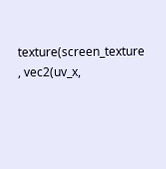texture(screen_texture , vec2(uv_x,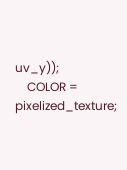uv_y));
    COLOR = pixelized_texture;